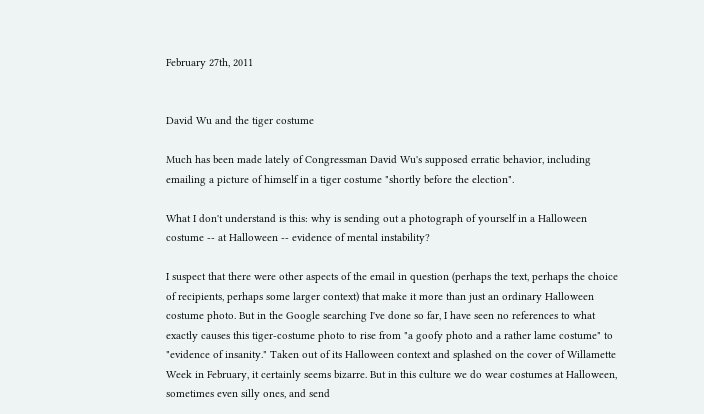February 27th, 2011


David Wu and the tiger costume

Much has been made lately of Congressman David Wu's supposed erratic behavior, including emailing a picture of himself in a tiger costume "shortly before the election".

What I don't understand is this: why is sending out a photograph of yourself in a Halloween costume -- at Halloween -- evidence of mental instability?

I suspect that there were other aspects of the email in question (perhaps the text, perhaps the choice of recipients, perhaps some larger context) that make it more than just an ordinary Halloween costume photo. But in the Google searching I've done so far, I have seen no references to what exactly causes this tiger-costume photo to rise from "a goofy photo and a rather lame costume" to "evidence of insanity." Taken out of its Halloween context and splashed on the cover of Willamette Week in February, it certainly seems bizarre. But in this culture we do wear costumes at Halloween, sometimes even silly ones, and send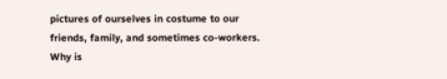pictures of ourselves in costume to our friends, family, and sometimes co-workers. Why is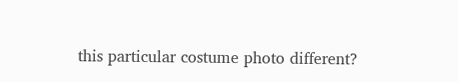this particular costume photo different?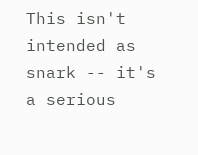This isn't intended as snark -- it's a serious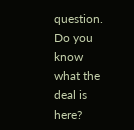question. Do you know what the deal is here?